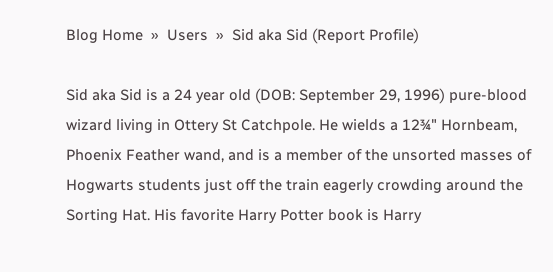Blog Home  »  Users  »  Sid aka Sid (Report Profile)

Sid aka Sid is a 24 year old (DOB: September 29, 1996) pure-blood wizard living in Ottery St Catchpole. He wields a 12¾" Hornbeam, Phoenix Feather wand, and is a member of the unsorted masses of Hogwarts students just off the train eagerly crowding around the Sorting Hat. His favorite Harry Potter book is Harry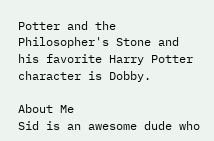Potter and the Philosopher's Stone and his favorite Harry Potter character is Dobby.

About Me
Sid is an awesome dude who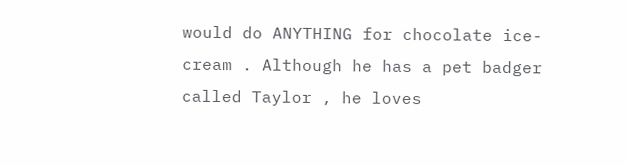would do ANYTHING for chocolate ice-cream . Although he has a pet badger called Taylor , he loves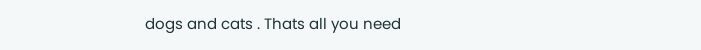dogs and cats . Thats all you need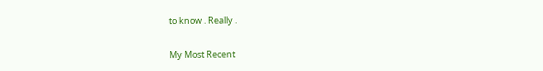to know . Really .

My Most Recent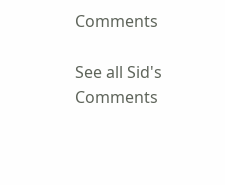Comments

See all Sid's Comments